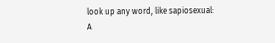look up any word, like sapiosexual:
A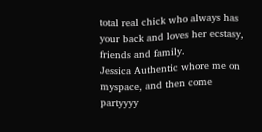total real chick who always has your back and loves her ecstasy, friends and family.
Jessica Authentic whore me on myspace, and then come partyyyy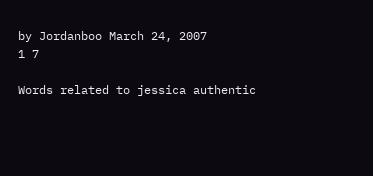by Jordanboo March 24, 2007
1 7

Words related to jessica authentic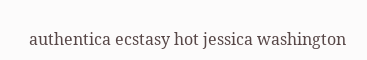authentica ecstasy hot jessica washington